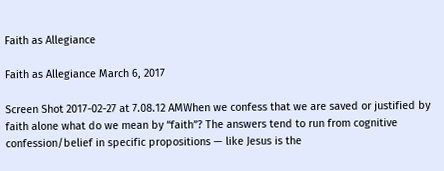Faith as Allegiance

Faith as Allegiance March 6, 2017

Screen Shot 2017-02-27 at 7.08.12 AMWhen we confess that we are saved or justified by faith alone what do we mean by “faith”? The answers tend to run from cognitive confession/belief in specific propositions — like Jesus is the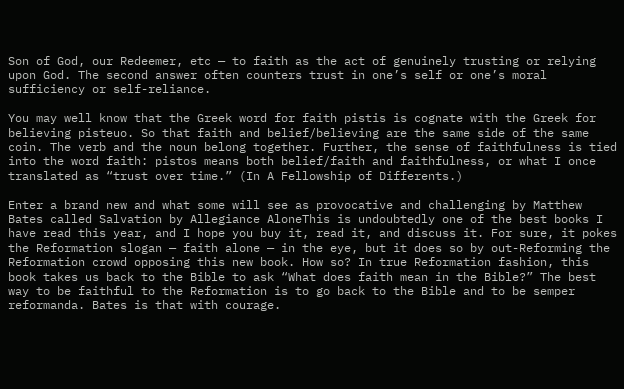Son of God, our Redeemer, etc — to faith as the act of genuinely trusting or relying upon God. The second answer often counters trust in one’s self or one’s moral sufficiency or self-reliance.

You may well know that the Greek word for faith pistis is cognate with the Greek for believing pisteuo. So that faith and belief/believing are the same side of the same coin. The verb and the noun belong together. Further, the sense of faithfulness is tied into the word faith: pistos means both belief/faith and faithfulness, or what I once translated as “trust over time.” (In A Fellowship of Differents.)

Enter a brand new and what some will see as provocative and challenging by Matthew Bates called Salvation by Allegiance AloneThis is undoubtedly one of the best books I have read this year, and I hope you buy it, read it, and discuss it. For sure, it pokes the Reformation slogan — faith alone — in the eye, but it does so by out-Reforming the Reformation crowd opposing this new book. How so? In true Reformation fashion, this book takes us back to the Bible to ask “What does faith mean in the Bible?” The best way to be faithful to the Reformation is to go back to the Bible and to be semper reformanda. Bates is that with courage.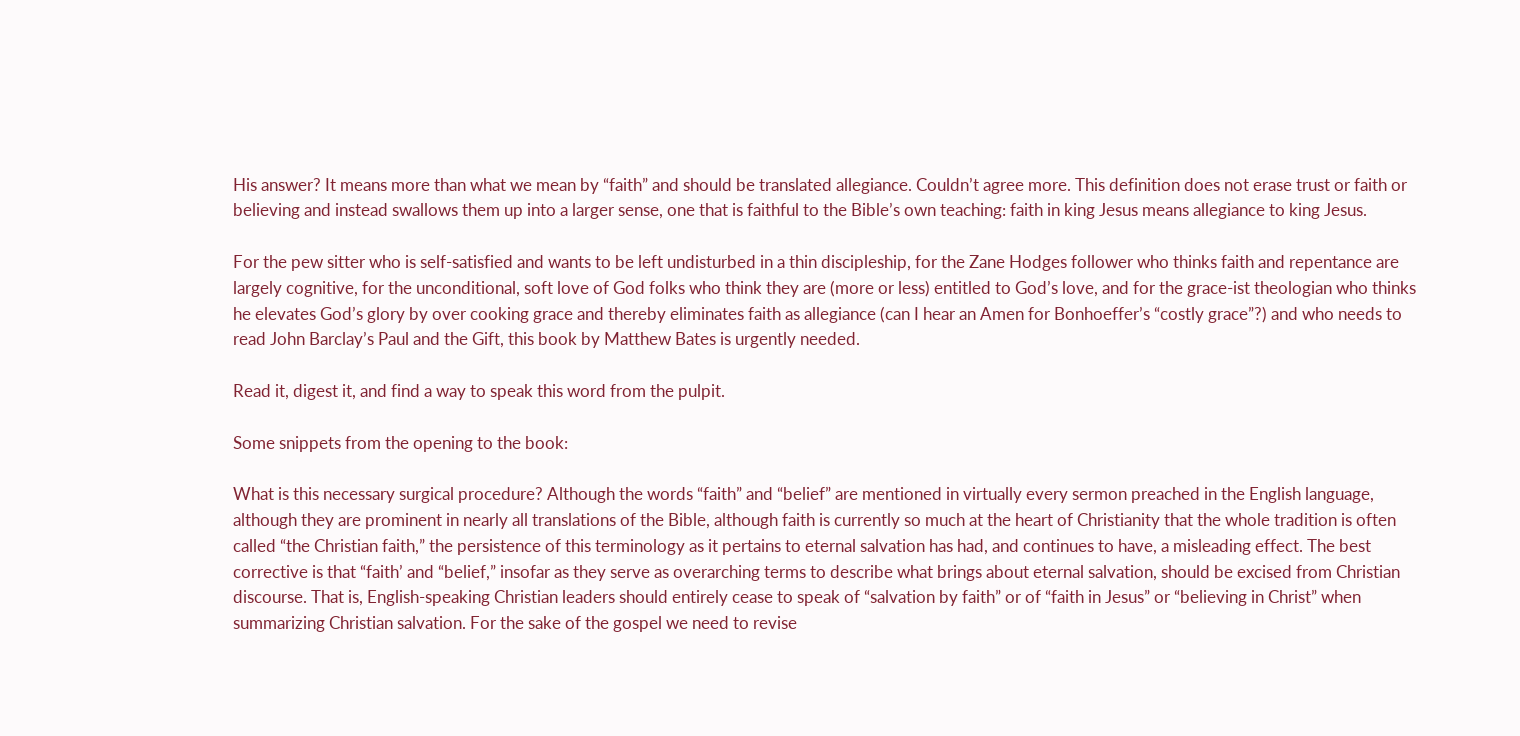His answer? It means more than what we mean by “faith” and should be translated allegiance. Couldn’t agree more. This definition does not erase trust or faith or believing and instead swallows them up into a larger sense, one that is faithful to the Bible’s own teaching: faith in king Jesus means allegiance to king Jesus.

For the pew sitter who is self-satisfied and wants to be left undisturbed in a thin discipleship, for the Zane Hodges follower who thinks faith and repentance are largely cognitive, for the unconditional, soft love of God folks who think they are (more or less) entitled to God’s love, and for the grace-ist theologian who thinks he elevates God’s glory by over cooking grace and thereby eliminates faith as allegiance (can I hear an Amen for Bonhoeffer’s “costly grace”?) and who needs to read John Barclay’s Paul and the Gift, this book by Matthew Bates is urgently needed.

Read it, digest it, and find a way to speak this word from the pulpit.

Some snippets from the opening to the book:

What is this necessary surgical procedure? Although the words “faith” and “belief” are mentioned in virtually every sermon preached in the English language, although they are prominent in nearly all translations of the Bible, although faith is currently so much at the heart of Christianity that the whole tradition is often called “the Christian faith,” the persistence of this terminology as it pertains to eternal salvation has had, and continues to have, a misleading effect. The best corrective is that “faith’ and “belief,” insofar as they serve as overarching terms to describe what brings about eternal salvation, should be excised from Christian discourse. That is, English-speaking Christian leaders should entirely cease to speak of “salvation by faith” or of “faith in Jesus” or “believing in Christ” when summarizing Christian salvation. For the sake of the gospel we need to revise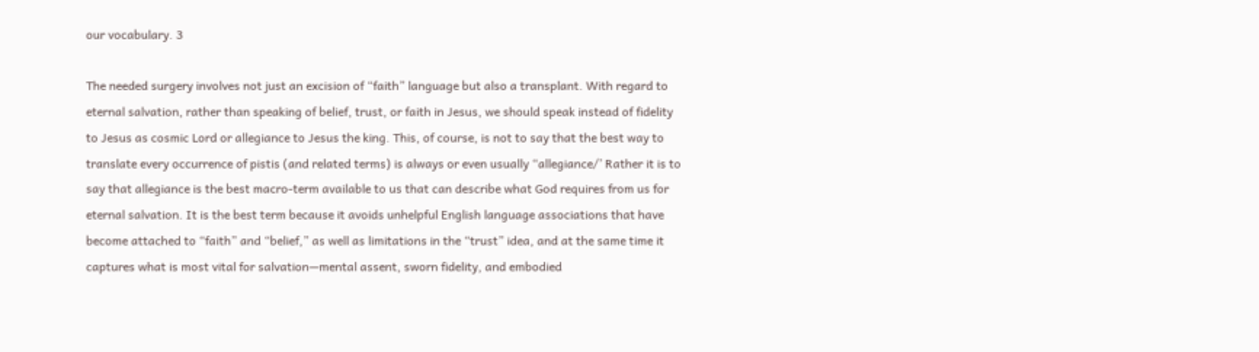our vocabulary. 3

The needed surgery involves not just an excision of “faith” language but also a transplant. With regard to eternal salvation, rather than speaking of belief, trust, or faith in Jesus, we should speak instead of fidelity to Jesus as cosmic Lord or allegiance to Jesus the king. This, of course, is not to say that the best way to translate every occurrence of pistis (and related terms) is always or even usually “allegiance/’ Rather it is to say that allegiance is the best macro-term available to us that can describe what God requires from us for eternal salvation. It is the best term because it avoids unhelpful English language associations that have become attached to “faith” and “belief,” as well as limitations in the “trust” idea, and at the same time it captures what is most vital for salvation—mental assent, sworn fidelity, and embodied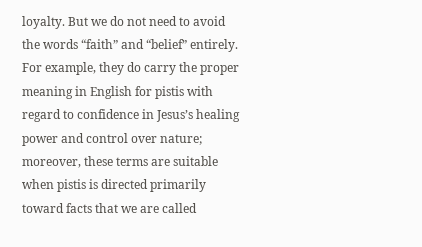loyalty. But we do not need to avoid the words “faith” and “belief” entirely. For example, they do carry the proper meaning in English for pistis with regard to confidence in Jesus’s healing power and control over nature; moreover, these terms are suitable when pistis is directed primarily toward facts that we are called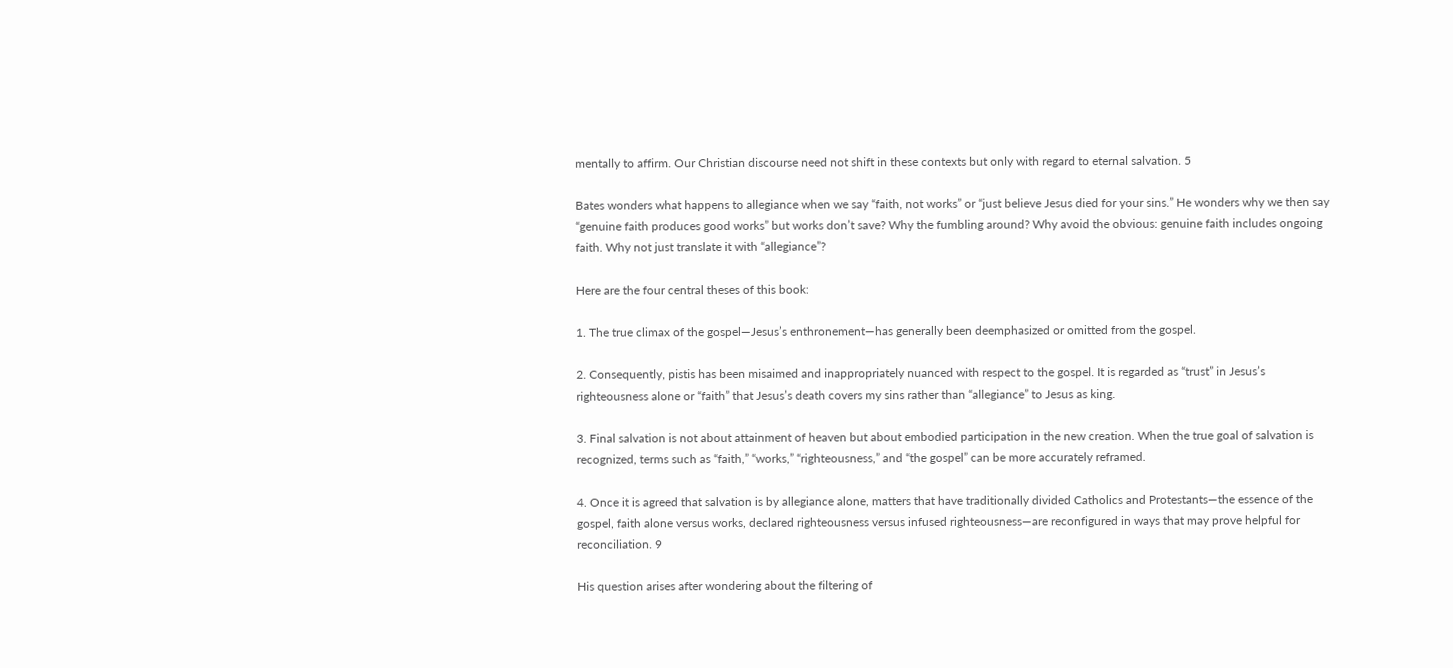mentally to affirm. Our Christian discourse need not shift in these contexts but only with regard to eternal salvation. 5

Bates wonders what happens to allegiance when we say “faith, not works” or “just believe Jesus died for your sins.” He wonders why we then say “genuine faith produces good works” but works don’t save? Why the fumbling around? Why avoid the obvious: genuine faith includes ongoing faith. Why not just translate it with “allegiance”?

Here are the four central theses of this book:

1. The true climax of the gospel—Jesus’s enthronement—has generally been deemphasized or omitted from the gospel.

2. Consequently, pistis has been misaimed and inappropriately nuanced with respect to the gospel. It is regarded as “trust” in Jesus’s righteousness alone or “faith” that Jesus’s death covers my sins rather than “allegiance” to Jesus as king.

3. Final salvation is not about attainment of heaven but about embodied participation in the new creation. When the true goal of salvation is recognized, terms such as “faith,” “works,” “righteousness,” and “the gospel” can be more accurately reframed.

4. Once it is agreed that salvation is by allegiance alone, matters that have traditionally divided Catholics and Protestants—the essence of the gospel, faith alone versus works, declared righteousness versus infused righteousness—are reconfigured in ways that may prove helpful for reconciliation. 9

His question arises after wondering about the filtering of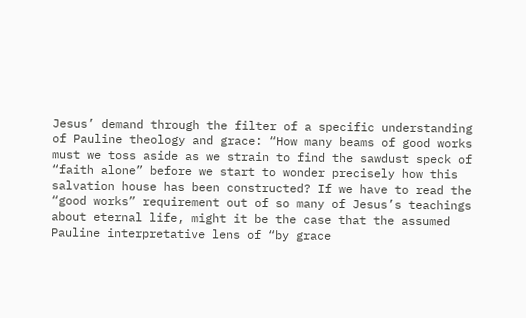Jesus’ demand through the filter of a specific understanding of Pauline theology and grace: “How many beams of good works must we toss aside as we strain to find the sawdust speck of “faith alone” before we start to wonder precisely how this salvation house has been constructed? If we have to read the “good works” requirement out of so many of Jesus’s teachings about eternal life, might it be the case that the assumed Pauline interpretative lens of “by grace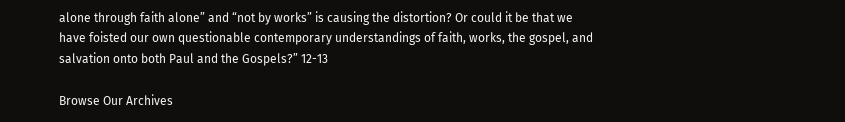alone through faith alone” and “not by works” is causing the distortion? Or could it be that we have foisted our own questionable contemporary understandings of faith, works, the gospel, and salvation onto both Paul and the Gospels?” 12-13

Browse Our Archives